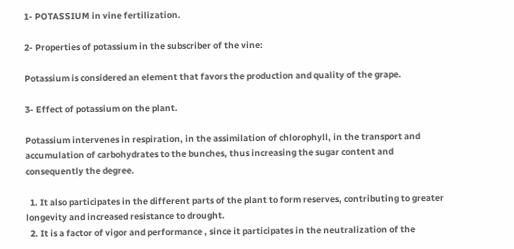1- POTASSIUM in vine fertilization.

2- Properties of potassium in the subscriber of the vine:

Potassium is considered an element that favors the production and quality of the grape.

3- Effect of potassium on the plant.

Potassium intervenes in respiration, in the assimilation of chlorophyll, in the transport and accumulation of carbohydrates to the bunches, thus increasing the sugar content and consequently the degree.

  1. It also participates in the different parts of the plant to form reserves, contributing to greater longevity and increased resistance to drought.
  2. It is a factor of vigor and performance , since it participates in the neutralization of the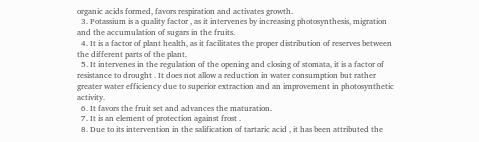organic acids formed, favors respiration and activates growth.
  3. Potassium is a quality factor , as it intervenes by increasing photosynthesis, migration and the accumulation of sugars in the fruits.
  4. It is a factor of plant health, as it facilitates the proper distribution of reserves between the different parts of the plant.
  5. It intervenes in the regulation of the opening and closing of stomata, it is a factor of resistance to drought . It does not allow a reduction in water consumption but rather greater water efficiency due to superior extraction and an improvement in photosynthetic activity.
  6. It favors the fruit set and advances the maturation.
  7. It is an element of protection against frost .
  8. Due to its intervention in the salification of tartaric acid , it has been attributed the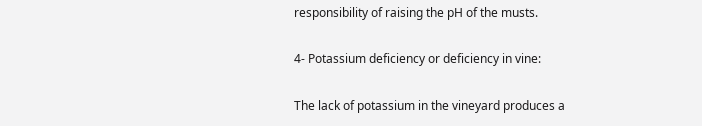responsibility of raising the pH of the musts.

4- Potassium deficiency or deficiency in vine:

The lack of potassium in the vineyard produces a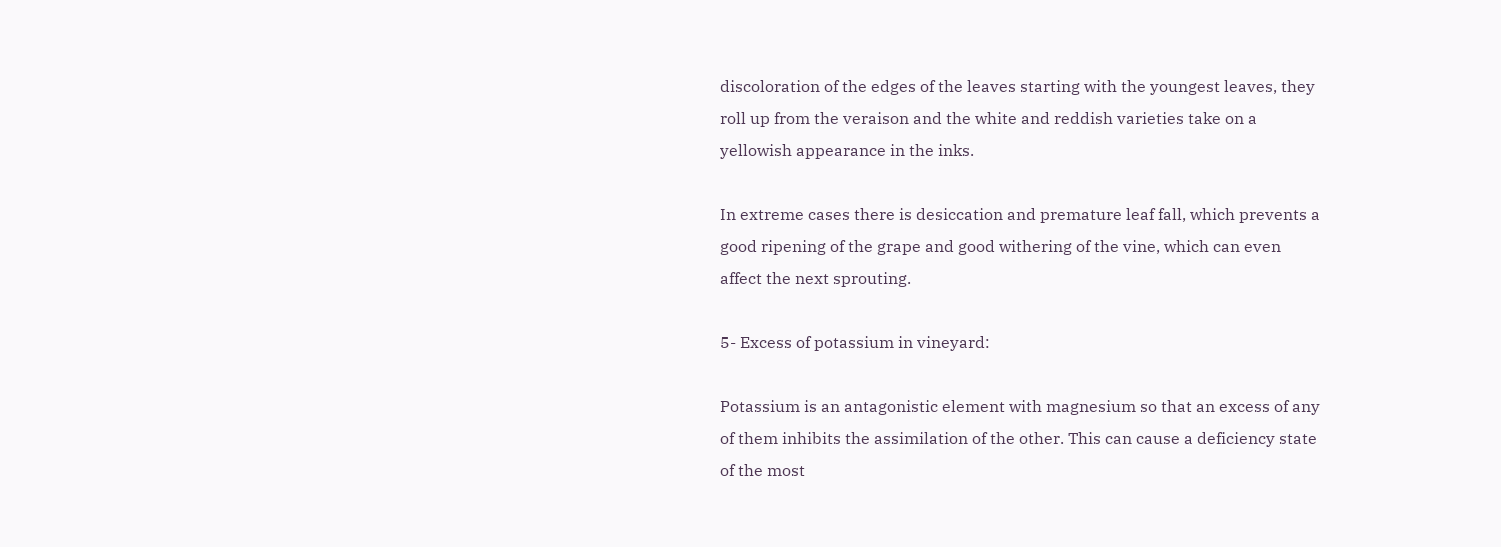discoloration of the edges of the leaves starting with the youngest leaves, they roll up from the veraison and the white and reddish varieties take on a yellowish appearance in the inks.

In extreme cases there is desiccation and premature leaf fall, which prevents a good ripening of the grape and good withering of the vine, which can even affect the next sprouting.

5- Excess of potassium in vineyard:

Potassium is an antagonistic element with magnesium so that an excess of any of them inhibits the assimilation of the other. This can cause a deficiency state of the most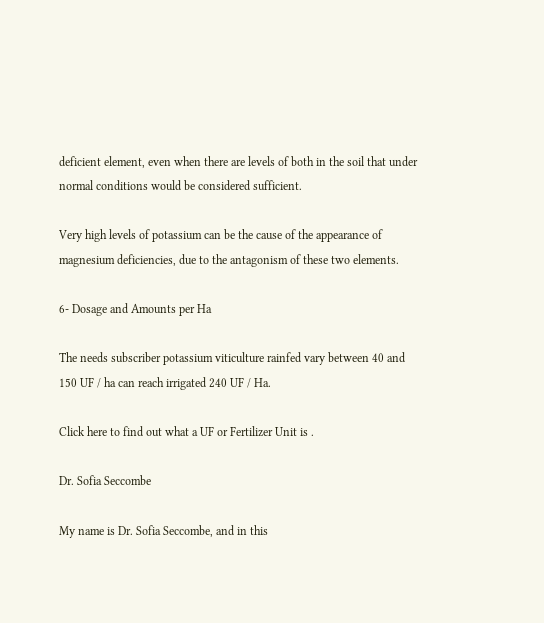deficient element, even when there are levels of both in the soil that under normal conditions would be considered sufficient.

Very high levels of potassium can be the cause of the appearance of magnesium deficiencies, due to the antagonism of these two elements.

6- Dosage and Amounts per Ha

The needs subscriber potassium viticulture rainfed vary between 40 and 150 UF / ha can reach irrigated 240 UF / Ha.

Click here to find out what a UF or Fertilizer Unit is .

Dr. Sofia Seccombe

My name is Dr. Sofia Seccombe, and in this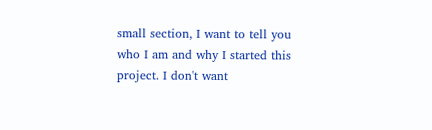small section, I want to tell you who I am and why I started this project. I don't want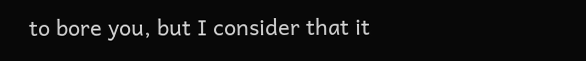to bore you, but I consider that it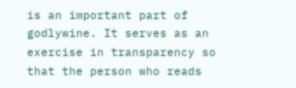is an important part of godlywine. It serves as an exercise in transparency so that the person who reads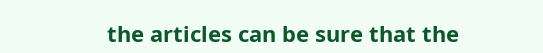the articles can be sure that the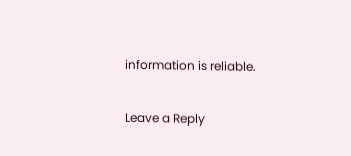information is reliable.

Leave a Reply